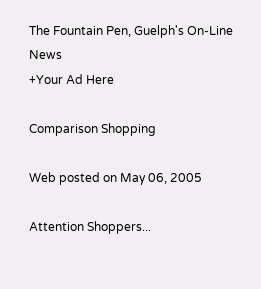The Fountain Pen, Guelph's On-Line News
+Your Ad Here

Comparison Shopping

Web posted on May 06, 2005

Attention Shoppers...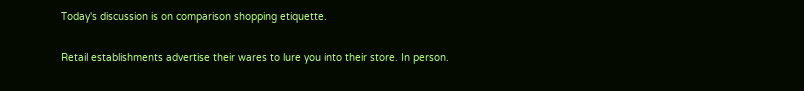Today's discussion is on comparison shopping etiquette.

Retail establishments advertise their wares to lure you into their store. In person.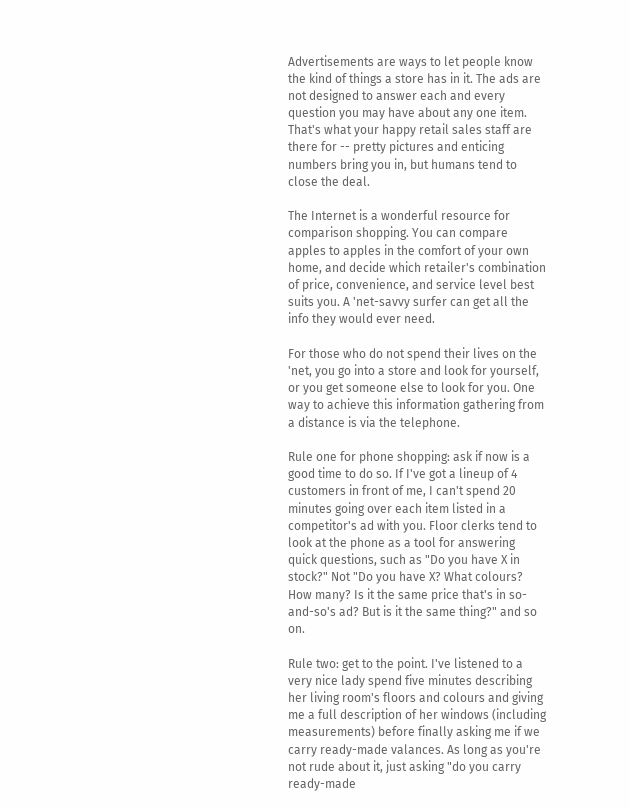Advertisements are ways to let people know the kind of things a store has in it. The ads are not designed to answer each and every question you may have about any one item. That's what your happy retail sales staff are there for -- pretty pictures and enticing numbers bring you in, but humans tend to close the deal.

The Internet is a wonderful resource for comparison shopping. You can compare apples to apples in the comfort of your own home, and decide which retailer's combination of price, convenience, and service level best suits you. A 'net-savvy surfer can get all the info they would ever need.

For those who do not spend their lives on the 'net, you go into a store and look for yourself, or you get someone else to look for you. One way to achieve this information gathering from a distance is via the telephone.

Rule one for phone shopping: ask if now is a good time to do so. If I've got a lineup of 4 customers in front of me, I can't spend 20 minutes going over each item listed in a competitor's ad with you. Floor clerks tend to look at the phone as a tool for answering quick questions, such as "Do you have X in stock?" Not "Do you have X? What colours? How many? Is it the same price that's in so-and-so's ad? But is it the same thing?" and so on.

Rule two: get to the point. I've listened to a very nice lady spend five minutes describing her living room's floors and colours and giving me a full description of her windows (including measurements) before finally asking me if we carry ready-made valances. As long as you're not rude about it, just asking "do you carry ready-made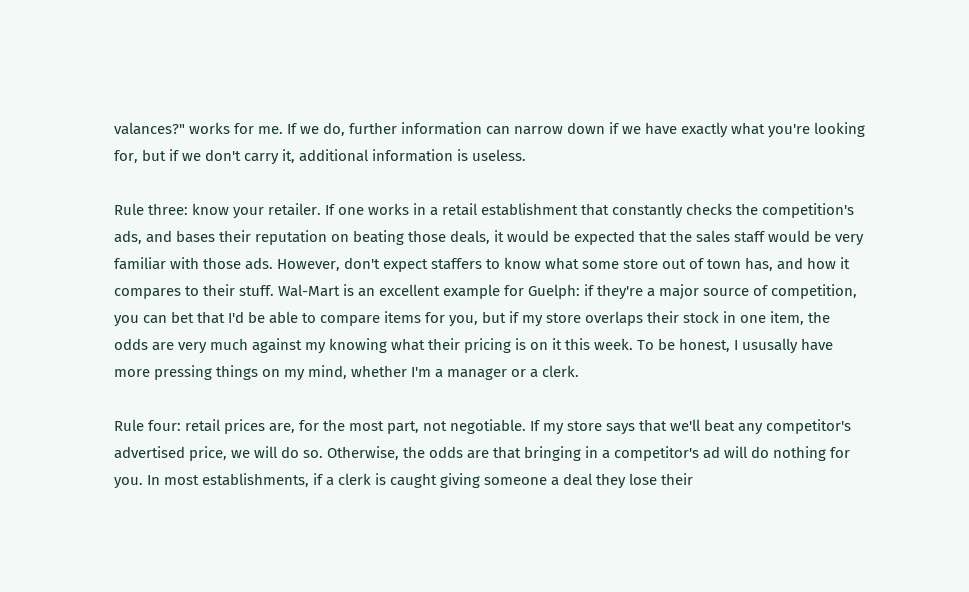valances?" works for me. If we do, further information can narrow down if we have exactly what you're looking for, but if we don't carry it, additional information is useless.

Rule three: know your retailer. If one works in a retail establishment that constantly checks the competition's ads, and bases their reputation on beating those deals, it would be expected that the sales staff would be very familiar with those ads. However, don't expect staffers to know what some store out of town has, and how it compares to their stuff. Wal-Mart is an excellent example for Guelph: if they're a major source of competition, you can bet that I'd be able to compare items for you, but if my store overlaps their stock in one item, the odds are very much against my knowing what their pricing is on it this week. To be honest, I ususally have more pressing things on my mind, whether I'm a manager or a clerk.

Rule four: retail prices are, for the most part, not negotiable. If my store says that we'll beat any competitor's advertised price, we will do so. Otherwise, the odds are that bringing in a competitor's ad will do nothing for you. In most establishments, if a clerk is caught giving someone a deal they lose their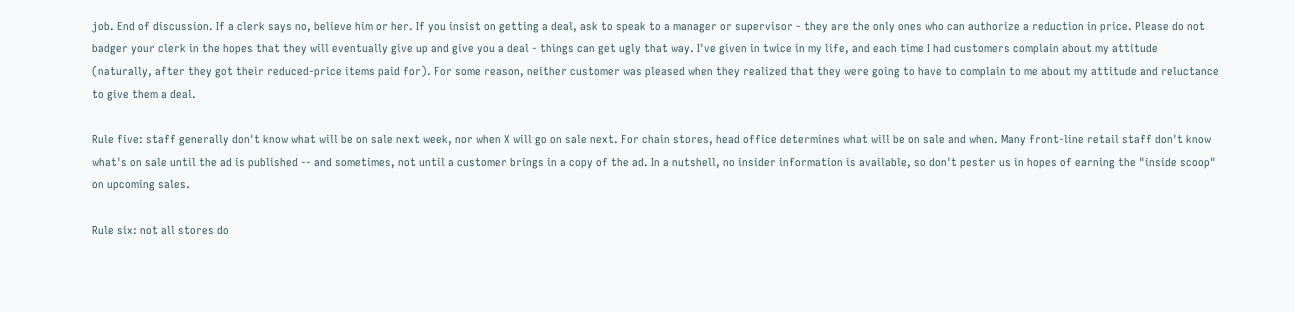job. End of discussion. If a clerk says no, believe him or her. If you insist on getting a deal, ask to speak to a manager or supervisor - they are the only ones who can authorize a reduction in price. Please do not badger your clerk in the hopes that they will eventually give up and give you a deal - things can get ugly that way. I've given in twice in my life, and each time I had customers complain about my attitude (naturally, after they got their reduced-price items paid for). For some reason, neither customer was pleased when they realized that they were going to have to complain to me about my attitude and reluctance to give them a deal.

Rule five: staff generally don't know what will be on sale next week, nor when X will go on sale next. For chain stores, head office determines what will be on sale and when. Many front-line retail staff don't know what's on sale until the ad is published -- and sometimes, not until a customer brings in a copy of the ad. In a nutshell, no insider information is available, so don't pester us in hopes of earning the "inside scoop" on upcoming sales.

Rule six: not all stores do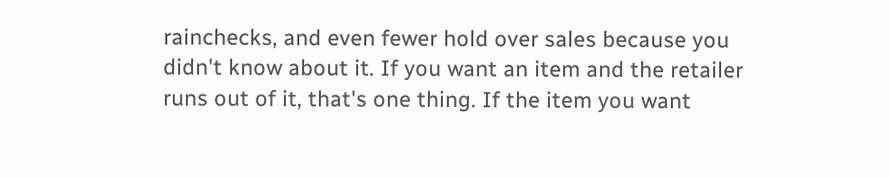rainchecks, and even fewer hold over sales because you didn't know about it. If you want an item and the retailer runs out of it, that's one thing. If the item you want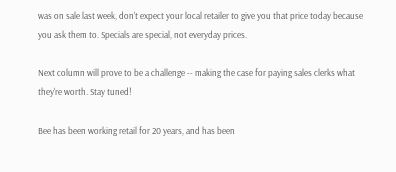was on sale last week, don't expect your local retailer to give you that price today because you ask them to. Specials are special, not everyday prices.

Next column will prove to be a challenge -- making the case for paying sales clerks what they're worth. Stay tuned!

Bee has been working retail for 20 years, and has been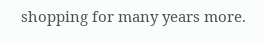shopping for many years more.